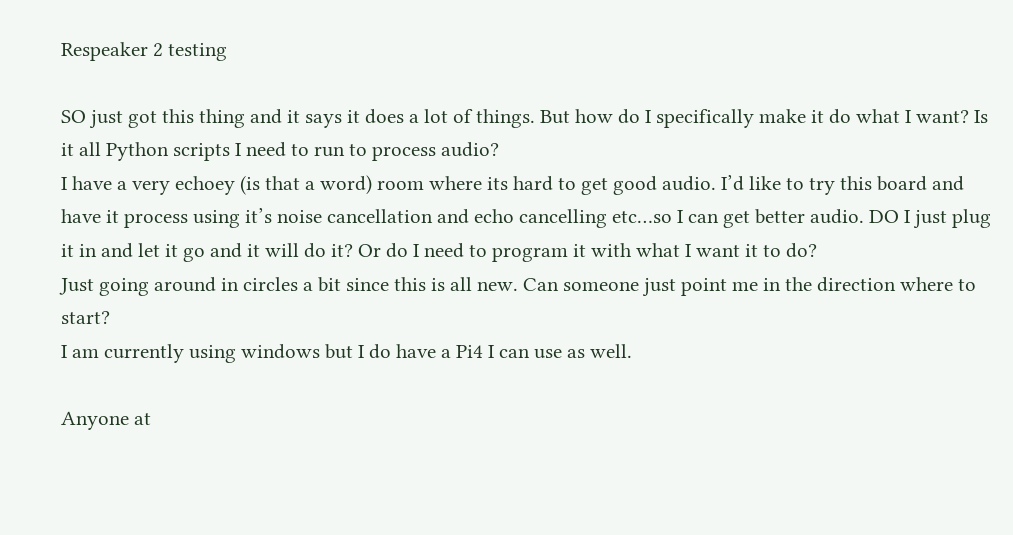Respeaker 2 testing

SO just got this thing and it says it does a lot of things. But how do I specifically make it do what I want? Is it all Python scripts I need to run to process audio?
I have a very echoey (is that a word) room where its hard to get good audio. I’d like to try this board and have it process using it’s noise cancellation and echo cancelling etc…so I can get better audio. DO I just plug it in and let it go and it will do it? Or do I need to program it with what I want it to do?
Just going around in circles a bit since this is all new. Can someone just point me in the direction where to start?
I am currently using windows but I do have a Pi4 I can use as well.

Anyone at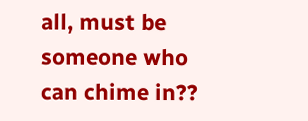all, must be someone who can chime in??